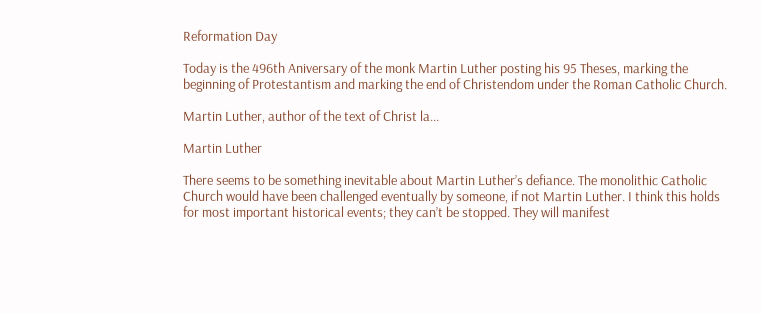Reformation Day

Today is the 496th Aniversary of the monk Martin Luther posting his 95 Theses, marking the beginning of Protestantism and marking the end of Christendom under the Roman Catholic Church.

Martin Luther, author of the text of Christ la...

Martin Luther

There seems to be something inevitable about Martin Luther’s defiance. The monolithic Catholic Church would have been challenged eventually by someone, if not Martin Luther. I think this holds for most important historical events; they can’t be stopped. They will manifest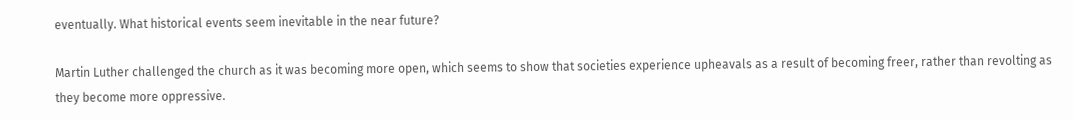eventually. What historical events seem inevitable in the near future?

Martin Luther challenged the church as it was becoming more open, which seems to show that societies experience upheavals as a result of becoming freer, rather than revolting as they become more oppressive.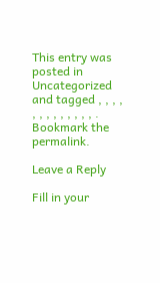This entry was posted in Uncategorized and tagged , , , , , , , , , , , , , . Bookmark the permalink.

Leave a Reply

Fill in your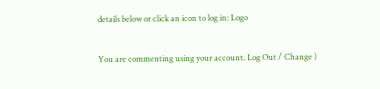details below or click an icon to log in: Logo

You are commenting using your account. Log Out / Change )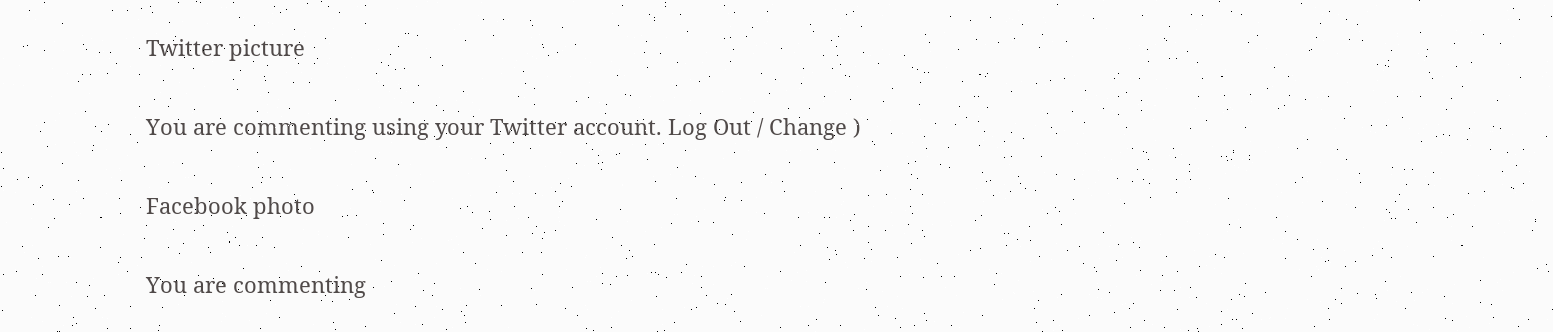Twitter picture

You are commenting using your Twitter account. Log Out / Change )

Facebook photo

You are commenting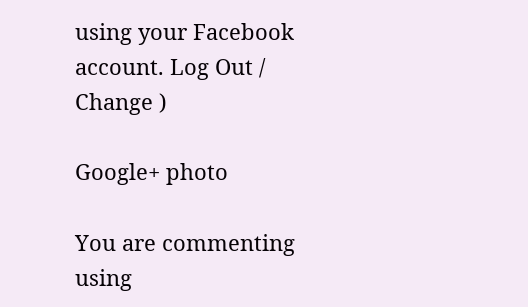using your Facebook account. Log Out / Change )

Google+ photo

You are commenting using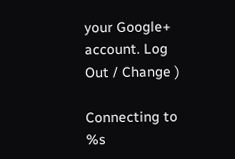your Google+ account. Log Out / Change )

Connecting to %s